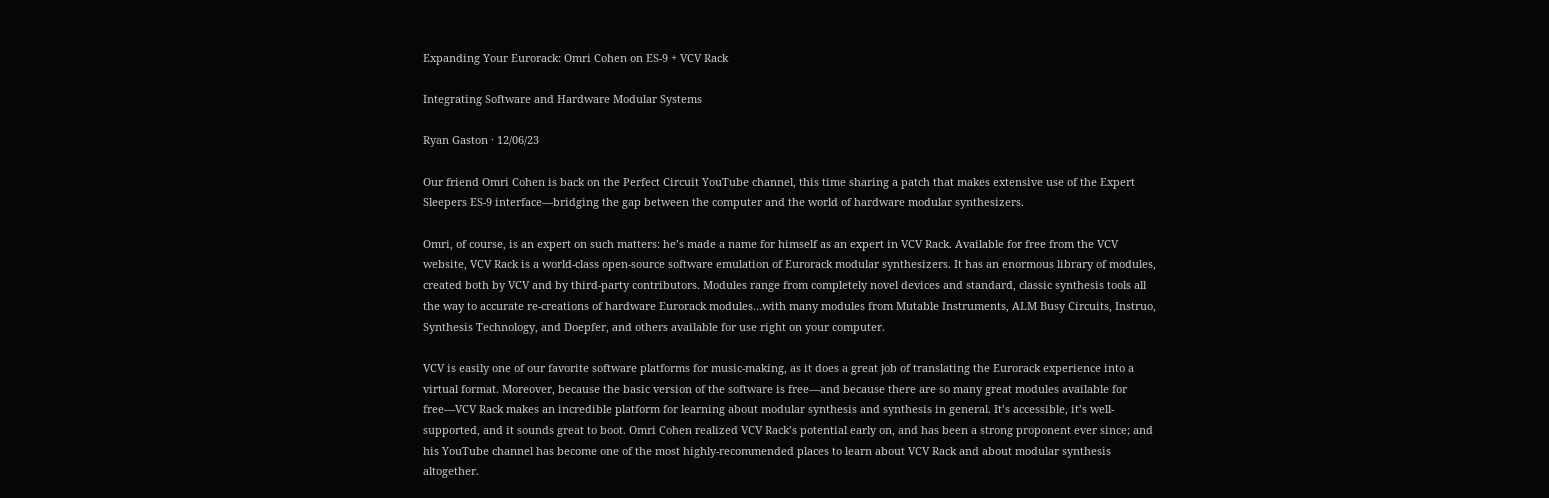Expanding Your Eurorack: Omri Cohen on ES-9 + VCV Rack

Integrating Software and Hardware Modular Systems

Ryan Gaston · 12/06/23

Our friend Omri Cohen is back on the Perfect Circuit YouTube channel, this time sharing a patch that makes extensive use of the Expert Sleepers ES-9 interface—bridging the gap between the computer and the world of hardware modular synthesizers.

Omri, of course, is an expert on such matters: he’s made a name for himself as an expert in VCV Rack. Available for free from the VCV website, VCV Rack is a world-class open-source software emulation of Eurorack modular synthesizers. It has an enormous library of modules, created both by VCV and by third-party contributors. Modules range from completely novel devices and standard, classic synthesis tools all the way to accurate re-creations of hardware Eurorack modules…with many modules from Mutable Instruments, ALM Busy Circuits, Instruo, Synthesis Technology, and Doepfer, and others available for use right on your computer.

VCV is easily one of our favorite software platforms for music-making, as it does a great job of translating the Eurorack experience into a virtual format. Moreover, because the basic version of the software is free—and because there are so many great modules available for free—VCV Rack makes an incredible platform for learning about modular synthesis and synthesis in general. It’s accessible, it’s well-supported, and it sounds great to boot. Omri Cohen realized VCV Rack’s potential early on, and has been a strong proponent ever since; and his YouTube channel has become one of the most highly-recommended places to learn about VCV Rack and about modular synthesis altogether.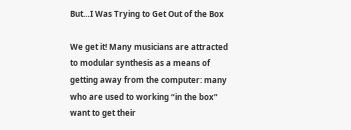But…I Was Trying to Get Out of the Box

We get it! Many musicians are attracted to modular synthesis as a means of getting away from the computer: many who are used to working “in the box” want to get their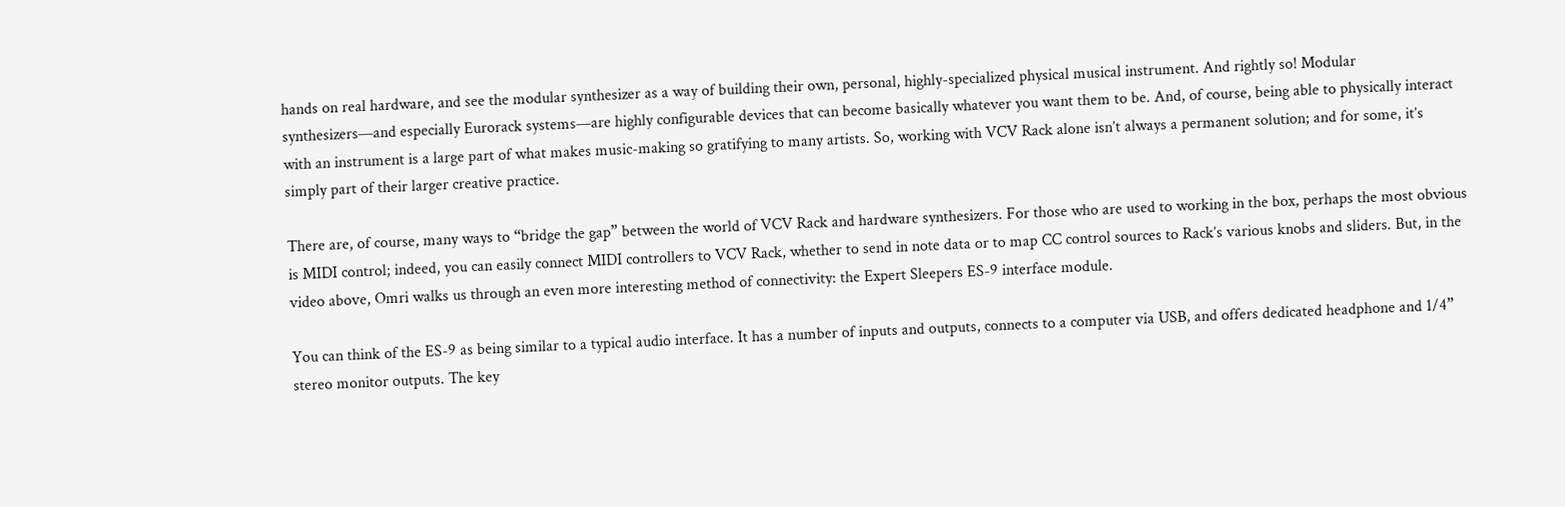hands on real hardware, and see the modular synthesizer as a way of building their own, personal, highly-specialized physical musical instrument. And rightly so! Modular synthesizers—and especially Eurorack systems—are highly configurable devices that can become basically whatever you want them to be. And, of course, being able to physically interact with an instrument is a large part of what makes music-making so gratifying to many artists. So, working with VCV Rack alone isn’t always a permanent solution; and for some, it’s simply part of their larger creative practice.

There are, of course, many ways to “bridge the gap” between the world of VCV Rack and hardware synthesizers. For those who are used to working in the box, perhaps the most obvious is MIDI control; indeed, you can easily connect MIDI controllers to VCV Rack, whether to send in note data or to map CC control sources to Rack’s various knobs and sliders. But, in the video above, Omri walks us through an even more interesting method of connectivity: the Expert Sleepers ES-9 interface module.

You can think of the ES-9 as being similar to a typical audio interface. It has a number of inputs and outputs, connects to a computer via USB, and offers dedicated headphone and 1/4” stereo monitor outputs. The key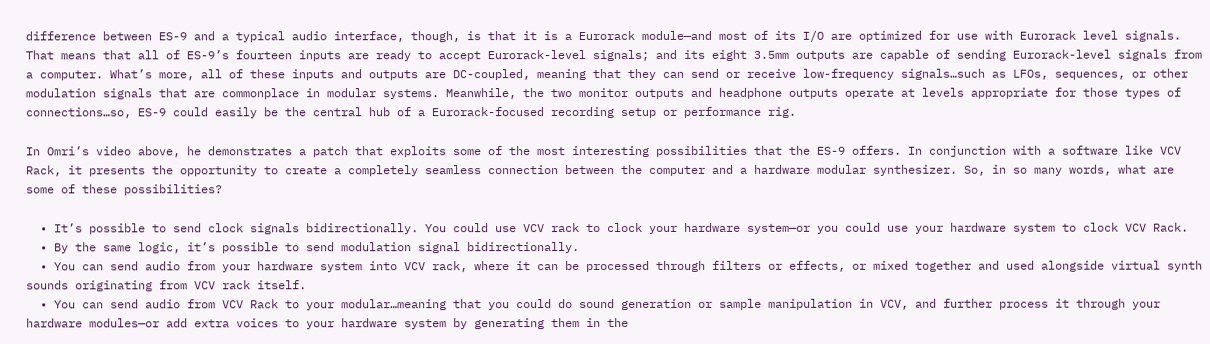difference between ES-9 and a typical audio interface, though, is that it is a Eurorack module—and most of its I/O are optimized for use with Eurorack level signals. That means that all of ES-9’s fourteen inputs are ready to accept Eurorack-level signals; and its eight 3.5mm outputs are capable of sending Eurorack-level signals from a computer. What’s more, all of these inputs and outputs are DC-coupled, meaning that they can send or receive low-frequency signals…such as LFOs, sequences, or other modulation signals that are commonplace in modular systems. Meanwhile, the two monitor outputs and headphone outputs operate at levels appropriate for those types of connections…so, ES-9 could easily be the central hub of a Eurorack-focused recording setup or performance rig.

In Omri’s video above, he demonstrates a patch that exploits some of the most interesting possibilities that the ES-9 offers. In conjunction with a software like VCV Rack, it presents the opportunity to create a completely seamless connection between the computer and a hardware modular synthesizer. So, in so many words, what are some of these possibilities?

  • It’s possible to send clock signals bidirectionally. You could use VCV rack to clock your hardware system—or you could use your hardware system to clock VCV Rack.
  • By the same logic, it’s possible to send modulation signal bidirectionally.
  • You can send audio from your hardware system into VCV rack, where it can be processed through filters or effects, or mixed together and used alongside virtual synth sounds originating from VCV rack itself.
  • You can send audio from VCV Rack to your modular…meaning that you could do sound generation or sample manipulation in VCV, and further process it through your hardware modules—or add extra voices to your hardware system by generating them in the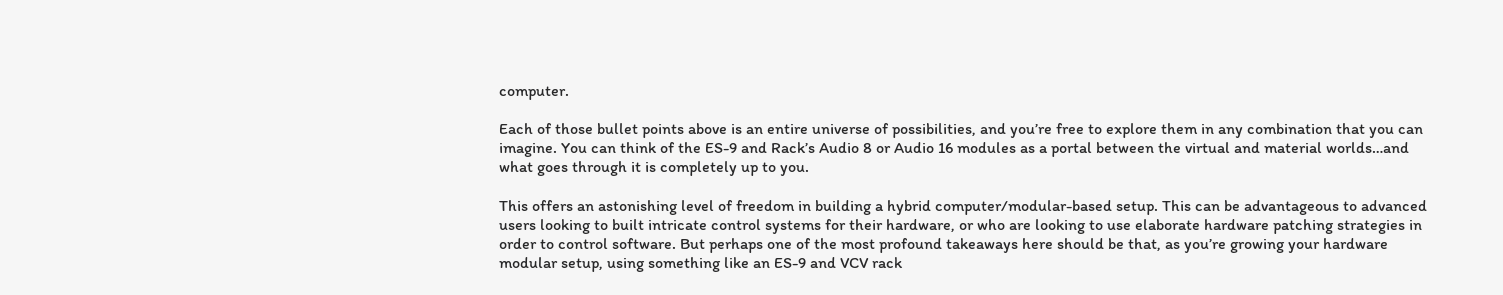computer.

Each of those bullet points above is an entire universe of possibilities, and you’re free to explore them in any combination that you can imagine. You can think of the ES-9 and Rack’s Audio 8 or Audio 16 modules as a portal between the virtual and material worlds…and what goes through it is completely up to you.

This offers an astonishing level of freedom in building a hybrid computer/modular-based setup. This can be advantageous to advanced users looking to built intricate control systems for their hardware, or who are looking to use elaborate hardware patching strategies in order to control software. But perhaps one of the most profound takeaways here should be that, as you’re growing your hardware modular setup, using something like an ES-9 and VCV rack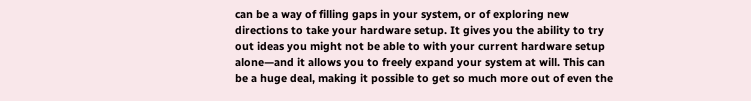can be a way of filling gaps in your system, or of exploring new directions to take your hardware setup. It gives you the ability to try out ideas you might not be able to with your current hardware setup alone—and it allows you to freely expand your system at will. This can be a huge deal, making it possible to get so much more out of even the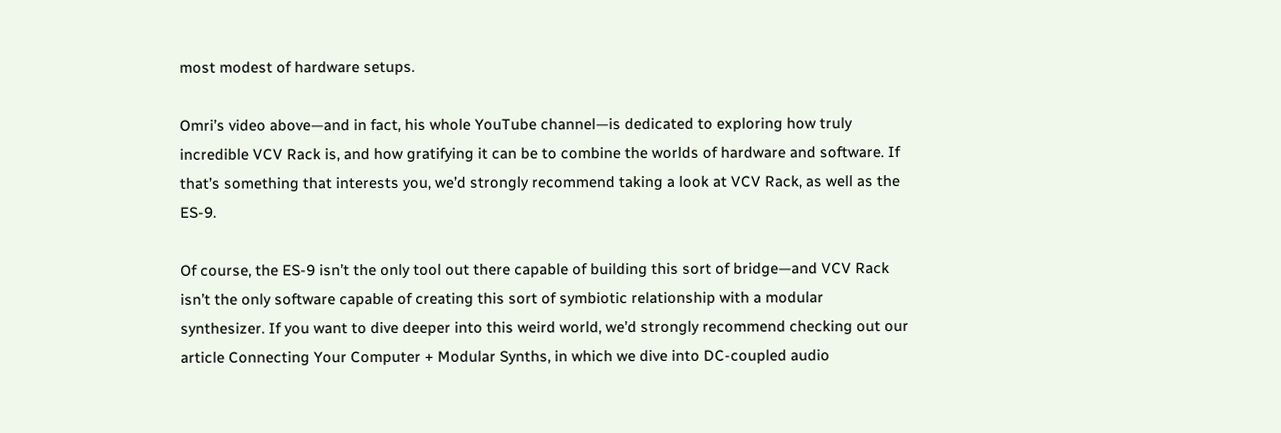most modest of hardware setups.

Omri’s video above—and in fact, his whole YouTube channel—is dedicated to exploring how truly incredible VCV Rack is, and how gratifying it can be to combine the worlds of hardware and software. If that’s something that interests you, we’d strongly recommend taking a look at VCV Rack, as well as the ES-9.

Of course, the ES-9 isn’t the only tool out there capable of building this sort of bridge—and VCV Rack isn’t the only software capable of creating this sort of symbiotic relationship with a modular synthesizer. If you want to dive deeper into this weird world, we’d strongly recommend checking out our article Connecting Your Computer + Modular Synths, in which we dive into DC-coupled audio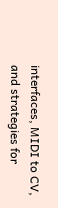interfaces, MIDI to CV, and strategies for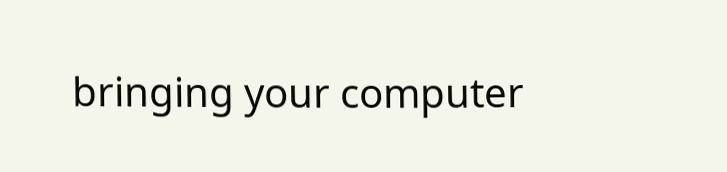bringing your computer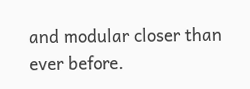and modular closer than ever before.